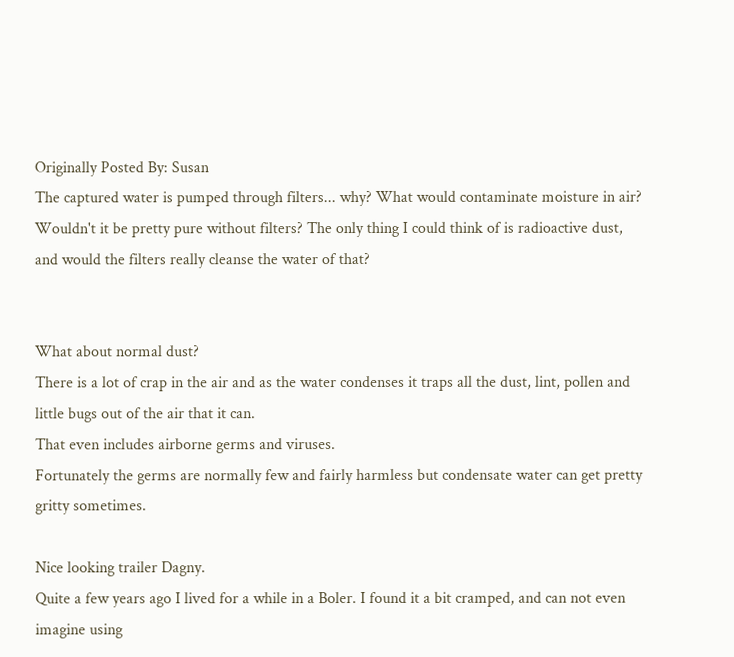Originally Posted By: Susan
The captured water is pumped through filters... why? What would contaminate moisture in air? Wouldn't it be pretty pure without filters? The only thing I could think of is radioactive dust, and would the filters really cleanse the water of that?


What about normal dust?
There is a lot of crap in the air and as the water condenses it traps all the dust, lint, pollen and little bugs out of the air that it can.
That even includes airborne germs and viruses.
Fortunately the germs are normally few and fairly harmless but condensate water can get pretty gritty sometimes.

Nice looking trailer Dagny.
Quite a few years ago I lived for a while in a Boler. I found it a bit cramped, and can not even imagine using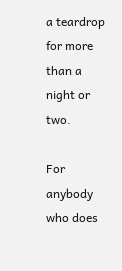a teardrop for more than a night or two.

For anybody who does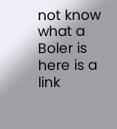not know what a Boler is here is a link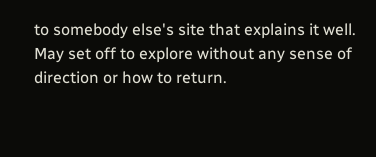to somebody else's site that explains it well.
May set off to explore without any sense of direction or how to return.